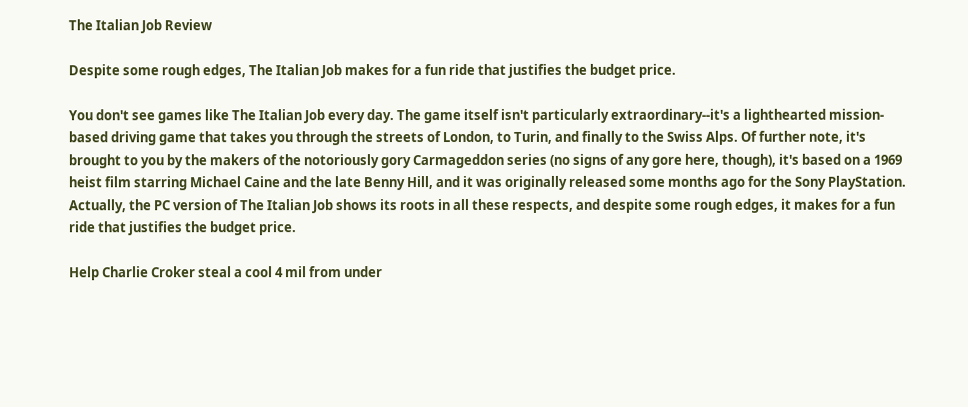The Italian Job Review

Despite some rough edges, The Italian Job makes for a fun ride that justifies the budget price.

You don't see games like The Italian Job every day. The game itself isn't particularly extraordinary--it's a lighthearted mission-based driving game that takes you through the streets of London, to Turin, and finally to the Swiss Alps. Of further note, it's brought to you by the makers of the notoriously gory Carmageddon series (no signs of any gore here, though), it's based on a 1969 heist film starring Michael Caine and the late Benny Hill, and it was originally released some months ago for the Sony PlayStation. Actually, the PC version of The Italian Job shows its roots in all these respects, and despite some rough edges, it makes for a fun ride that justifies the budget price.

Help Charlie Croker steal a cool 4 mil from under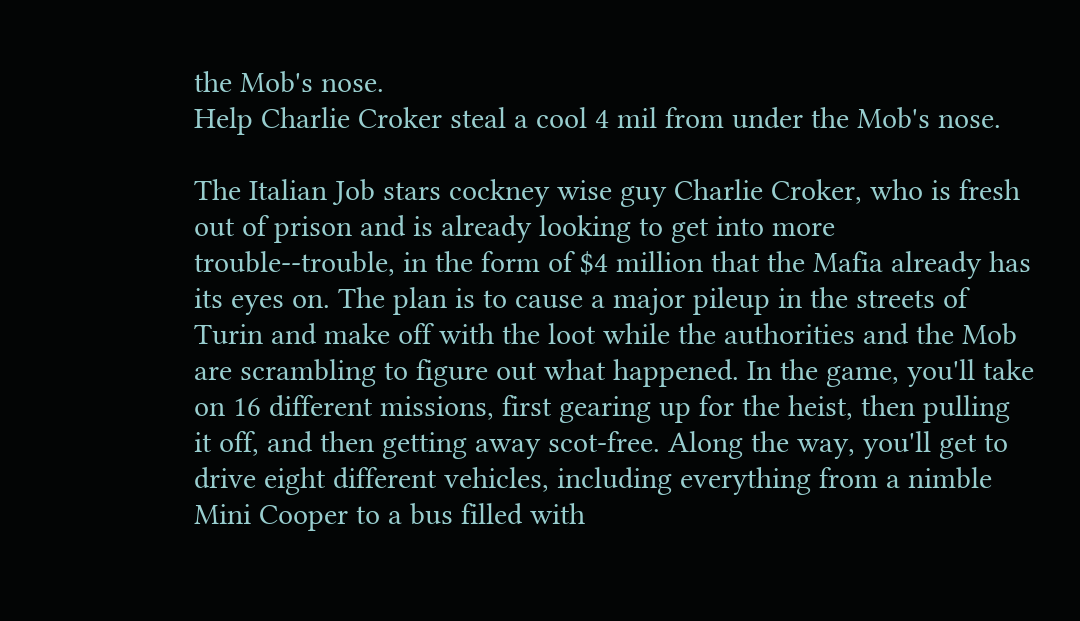the Mob's nose.
Help Charlie Croker steal a cool 4 mil from under the Mob's nose.

The Italian Job stars cockney wise guy Charlie Croker, who is fresh out of prison and is already looking to get into more trouble--trouble, in the form of $4 million that the Mafia already has its eyes on. The plan is to cause a major pileup in the streets of Turin and make off with the loot while the authorities and the Mob are scrambling to figure out what happened. In the game, you'll take on 16 different missions, first gearing up for the heist, then pulling it off, and then getting away scot-free. Along the way, you'll get to drive eight different vehicles, including everything from a nimble Mini Cooper to a bus filled with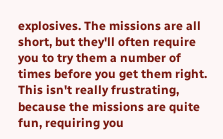explosives. The missions are all short, but they'll often require you to try them a number of times before you get them right. This isn't really frustrating, because the missions are quite fun, requiring you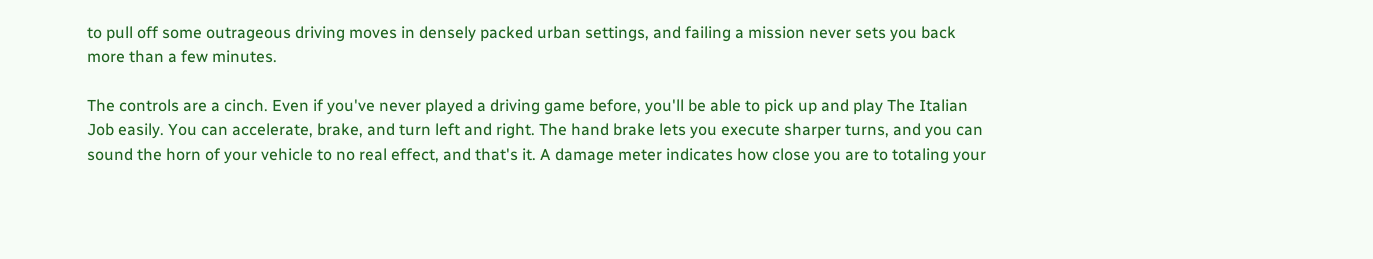to pull off some outrageous driving moves in densely packed urban settings, and failing a mission never sets you back more than a few minutes.

The controls are a cinch. Even if you've never played a driving game before, you'll be able to pick up and play The Italian Job easily. You can accelerate, brake, and turn left and right. The hand brake lets you execute sharper turns, and you can sound the horn of your vehicle to no real effect, and that's it. A damage meter indicates how close you are to totaling your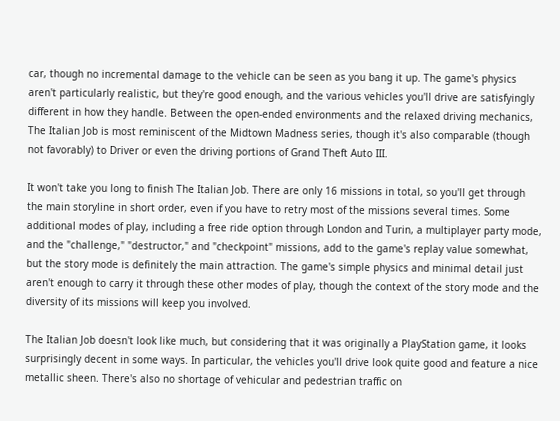car, though no incremental damage to the vehicle can be seen as you bang it up. The game's physics aren't particularly realistic, but they're good enough, and the various vehicles you'll drive are satisfyingly different in how they handle. Between the open-ended environments and the relaxed driving mechanics, The Italian Job is most reminiscent of the Midtown Madness series, though it's also comparable (though not favorably) to Driver or even the driving portions of Grand Theft Auto III.

It won't take you long to finish The Italian Job. There are only 16 missions in total, so you'll get through the main storyline in short order, even if you have to retry most of the missions several times. Some additional modes of play, including a free ride option through London and Turin, a multiplayer party mode, and the "challenge," "destructor," and "checkpoint" missions, add to the game's replay value somewhat, but the story mode is definitely the main attraction. The game's simple physics and minimal detail just aren't enough to carry it through these other modes of play, though the context of the story mode and the diversity of its missions will keep you involved.

The Italian Job doesn't look like much, but considering that it was originally a PlayStation game, it looks surprisingly decent in some ways. In particular, the vehicles you'll drive look quite good and feature a nice metallic sheen. There's also no shortage of vehicular and pedestrian traffic on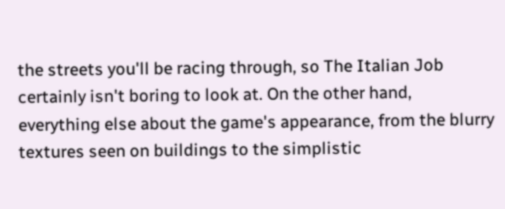the streets you'll be racing through, so The Italian Job certainly isn't boring to look at. On the other hand, everything else about the game's appearance, from the blurry textures seen on buildings to the simplistic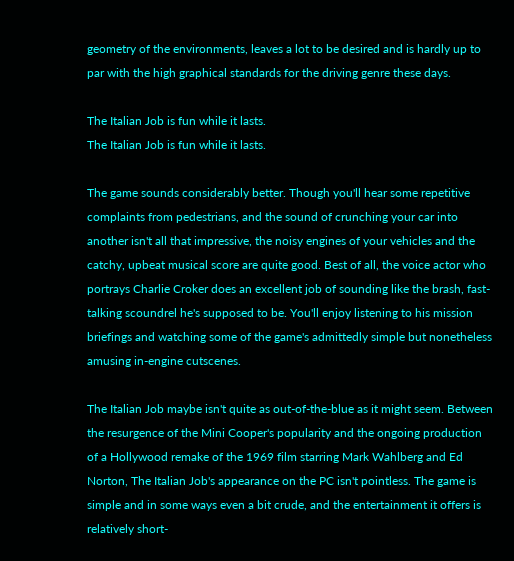geometry of the environments, leaves a lot to be desired and is hardly up to par with the high graphical standards for the driving genre these days.

The Italian Job is fun while it lasts.
The Italian Job is fun while it lasts.

The game sounds considerably better. Though you'll hear some repetitive complaints from pedestrians, and the sound of crunching your car into another isn't all that impressive, the noisy engines of your vehicles and the catchy, upbeat musical score are quite good. Best of all, the voice actor who portrays Charlie Croker does an excellent job of sounding like the brash, fast-talking scoundrel he's supposed to be. You'll enjoy listening to his mission briefings and watching some of the game's admittedly simple but nonetheless amusing in-engine cutscenes.

The Italian Job maybe isn't quite as out-of-the-blue as it might seem. Between the resurgence of the Mini Cooper's popularity and the ongoing production of a Hollywood remake of the 1969 film starring Mark Wahlberg and Ed Norton, The Italian Job's appearance on the PC isn't pointless. The game is simple and in some ways even a bit crude, and the entertainment it offers is relatively short-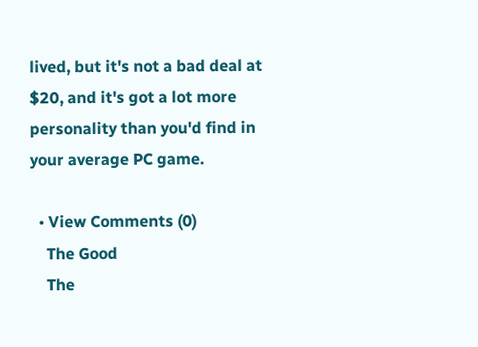lived, but it's not a bad deal at $20, and it's got a lot more personality than you'd find in your average PC game.

  • View Comments (0)
    The Good
    The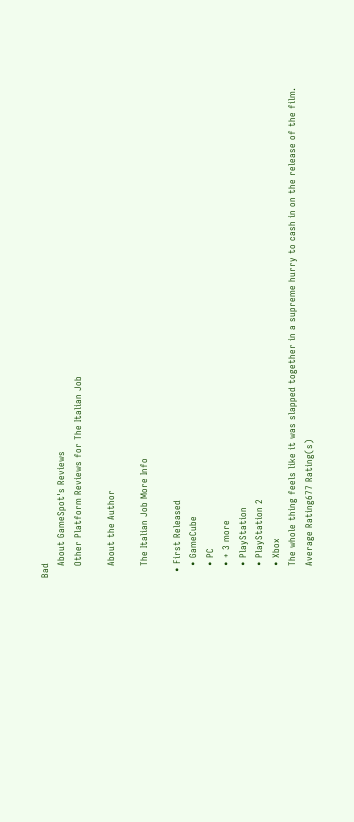Bad
    About GameSpot's Reviews
    Other Platform Reviews for The Italian Job

    About the Author

    The Italian Job More Info

  • First Released
    • GameCube
    • PC
    • + 3 more
    • PlayStation
    • PlayStation 2
    • Xbox
    The whole thing feels like it was slapped together in a supreme hurry to cash in on the release of the film.
    Average Rating677 Rating(s)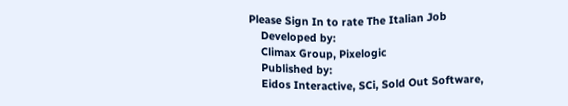Please Sign In to rate The Italian Job
    Developed by:
    Climax Group, Pixelogic
    Published by:
    Eidos Interactive, SCi, Sold Out Software,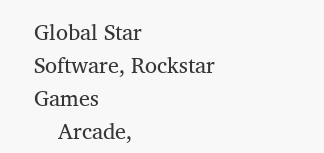Global Star Software, Rockstar Games
    Arcade,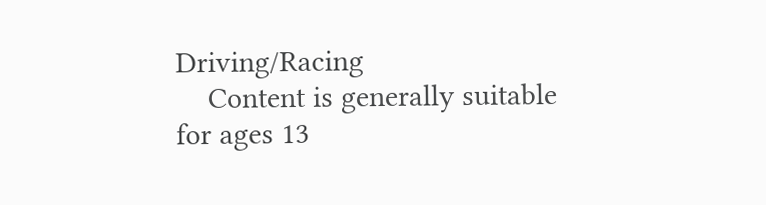Driving/Racing
    Content is generally suitable for ages 13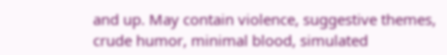and up. May contain violence, suggestive themes, crude humor, minimal blood, simulated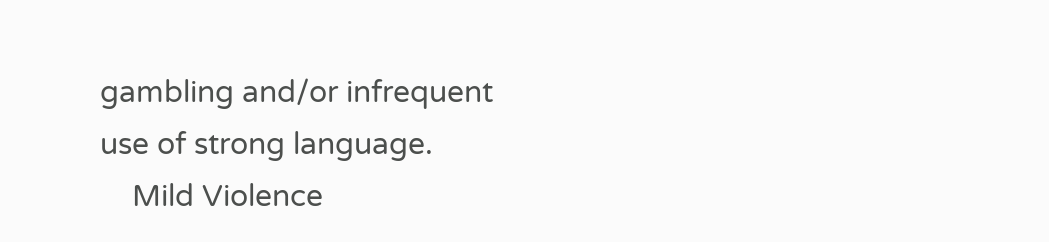gambling and/or infrequent use of strong language.
    Mild Violence